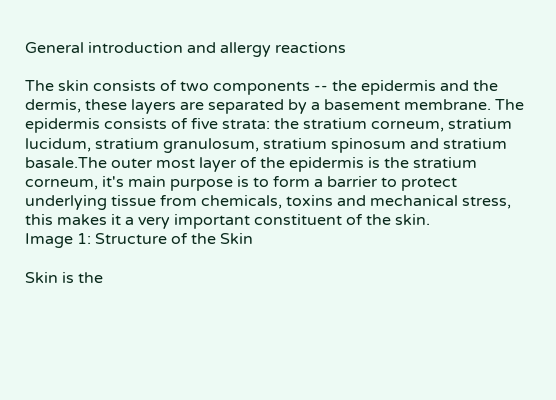General introduction and allergy reactions

The skin consists of two components -- the epidermis and the dermis, these layers are separated by a basement membrane. The epidermis consists of five strata: the stratium corneum, stratium lucidum, stratium granulosum, stratium spinosum and stratium basale.The outer most layer of the epidermis is the stratium corneum, it's main purpose is to form a barrier to protect underlying tissue from chemicals, toxins and mechanical stress, this makes it a very important constituent of the skin.
Image 1: Structure of the Skin

Skin is the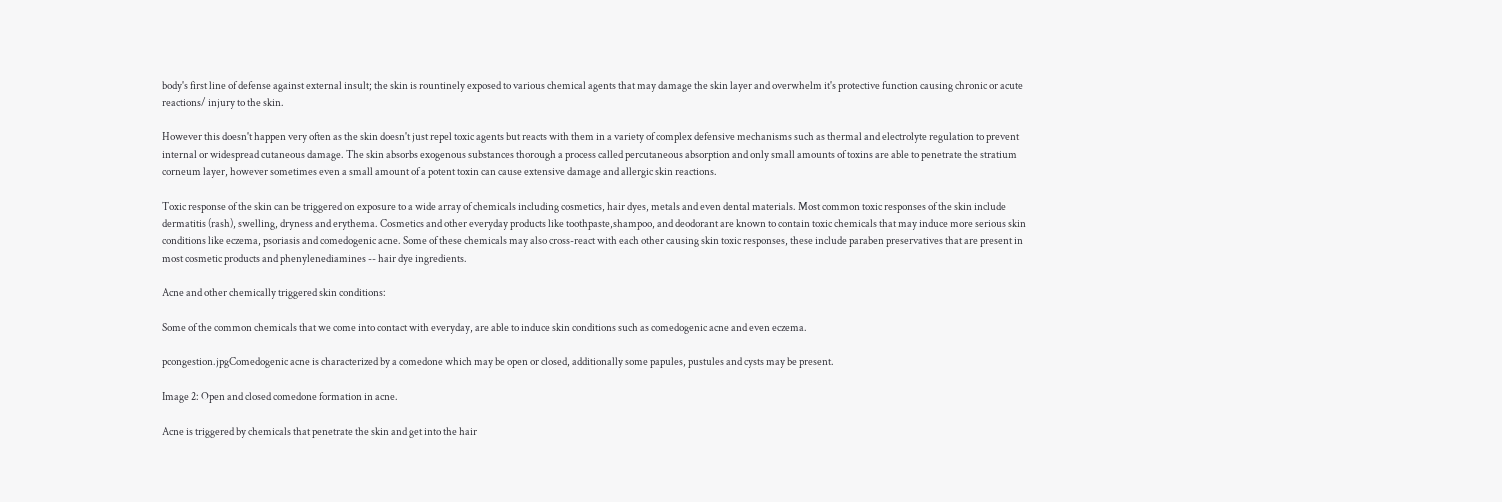body's first line of defense against external insult; the skin is rountinely exposed to various chemical agents that may damage the skin layer and overwhelm it's protective function causing chronic or acute reactions/ injury to the skin.

However this doesn't happen very often as the skin doesn't just repel toxic agents but reacts with them in a variety of complex defensive mechanisms such as thermal and electrolyte regulation to prevent internal or widespread cutaneous damage. The skin absorbs exogenous substances thorough a process called percutaneous absorption and only small amounts of toxins are able to penetrate the stratium corneum layer, however sometimes even a small amount of a potent toxin can cause extensive damage and allergic skin reactions.

Toxic response of the skin can be triggered on exposure to a wide array of chemicals including cosmetics, hair dyes, metals and even dental materials. Most common toxic responses of the skin include dermatitis (rash), swelling, dryness and erythema. Cosmetics and other everyday products like toothpaste,shampoo, and deodorant are known to contain toxic chemicals that may induce more serious skin conditions like eczema, psoriasis and comedogenic acne. Some of these chemicals may also cross-react with each other causing skin toxic responses, these include paraben preservatives that are present in most cosmetic products and phenylenediamines -- hair dye ingredients.

Acne and other chemically triggered skin conditions:

Some of the common chemicals that we come into contact with everyday, are able to induce skin conditions such as comedogenic acne and even eczema.

pcongestion.jpgComedogenic acne is characterized by a comedone which may be open or closed, additionally some papules, pustules and cysts may be present.

Image 2: Open and closed comedone formation in acne.

Acne is triggered by chemicals that penetrate the skin and get into the hair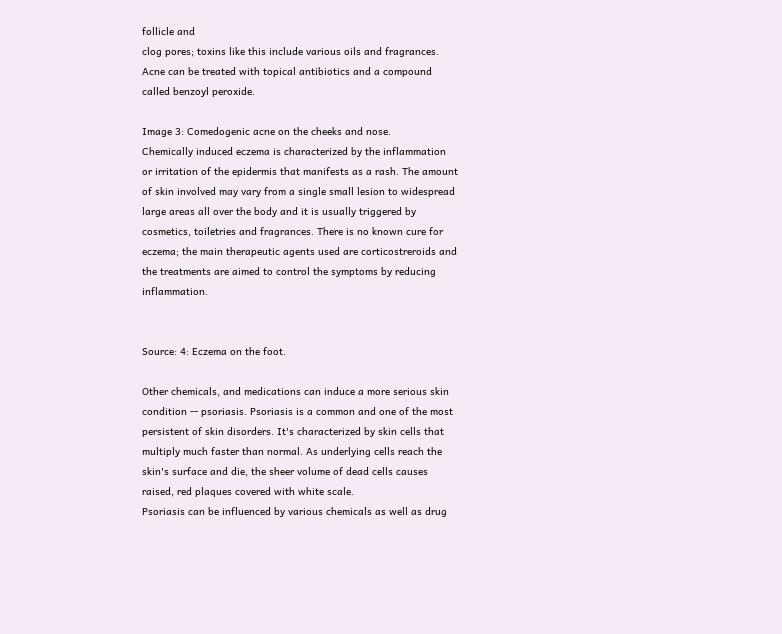follicle and
clog pores; toxins like this include various oils and fragrances. Acne can be treated with topical antibiotics and a compound called benzoyl peroxide.

Image 3: Comedogenic acne on the cheeks and nose.
Chemically induced eczema is characterized by the inflammation or irritation of the epidermis that manifests as a rash. The amount of skin involved may vary from a single small lesion to widespread large areas all over the body and it is usually triggered by cosmetics, toiletries and fragrances. There is no known cure for eczema; the main therapeutic agents used are corticostreroids and the treatments are aimed to control the symptoms by reducing inflammation.


Source: 4: Eczema on the foot.

Other chemicals, and medications can induce a more serious skin condition -- psoriasis. Psoriasis is a common and one of the most persistent of skin disorders. It's characterized by skin cells that multiply much faster than normal. As underlying cells reach the skin's surface and die, the sheer volume of dead cells causes raised, red plaques covered with white scale.
Psoriasis can be influenced by various chemicals as well as drug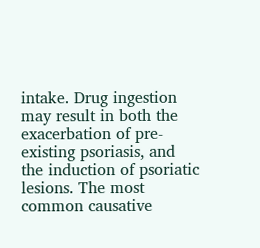intake. Drug ingestion may result in both the exacerbation of pre-existing psoriasis, and the induction of psoriatic lesions. The most common causative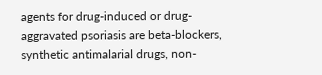agents for drug-induced or drug-aggravated psoriasis are beta-blockers, synthetic antimalarial drugs, non-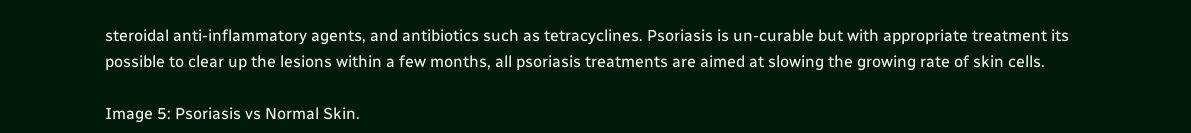steroidal anti-inflammatory agents, and antibiotics such as tetracyclines. Psoriasis is un-curable but with appropriate treatment its possible to clear up the lesions within a few months, all psoriasis treatments are aimed at slowing the growing rate of skin cells.

Image 5: Psoriasis vs Normal Skin.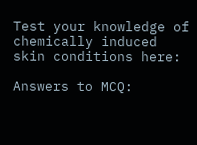Test your knowledge of chemically induced skin conditions here:

Answers to MCQ: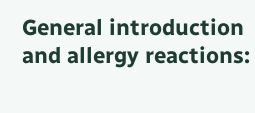General introduction and allergy reactions: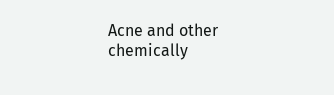Acne and other chemically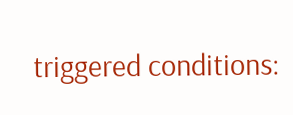triggered conditions: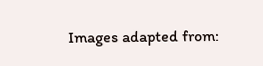Images adapted from: